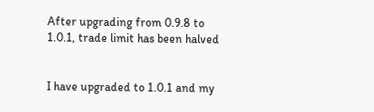After upgrading from 0.9.8 to 1.0.1, trade limit has been halved


I have upgraded to 1.0.1 and my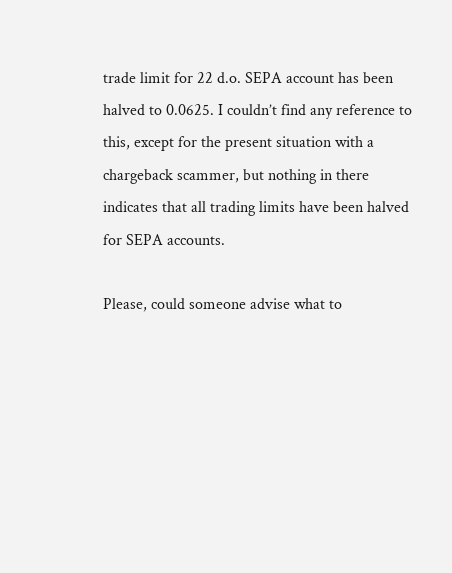trade limit for 22 d.o. SEPA account has been halved to 0.0625. I couldn’t find any reference to this, except for the present situation with a chargeback scammer, but nothing in there indicates that all trading limits have been halved for SEPA accounts.

Please, could someone advise what to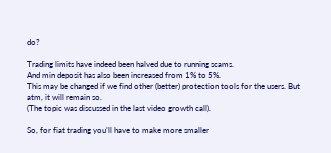do?

Trading limits have indeed been halved due to running scams.
And min deposit has also been increased from 1% to 5%.
This may be changed if we find other (better) protection tools for the users. But atm, it will remain so.
(The topic was discussed in the last video growth call).

So, for fiat trading you’ll have to make more smaller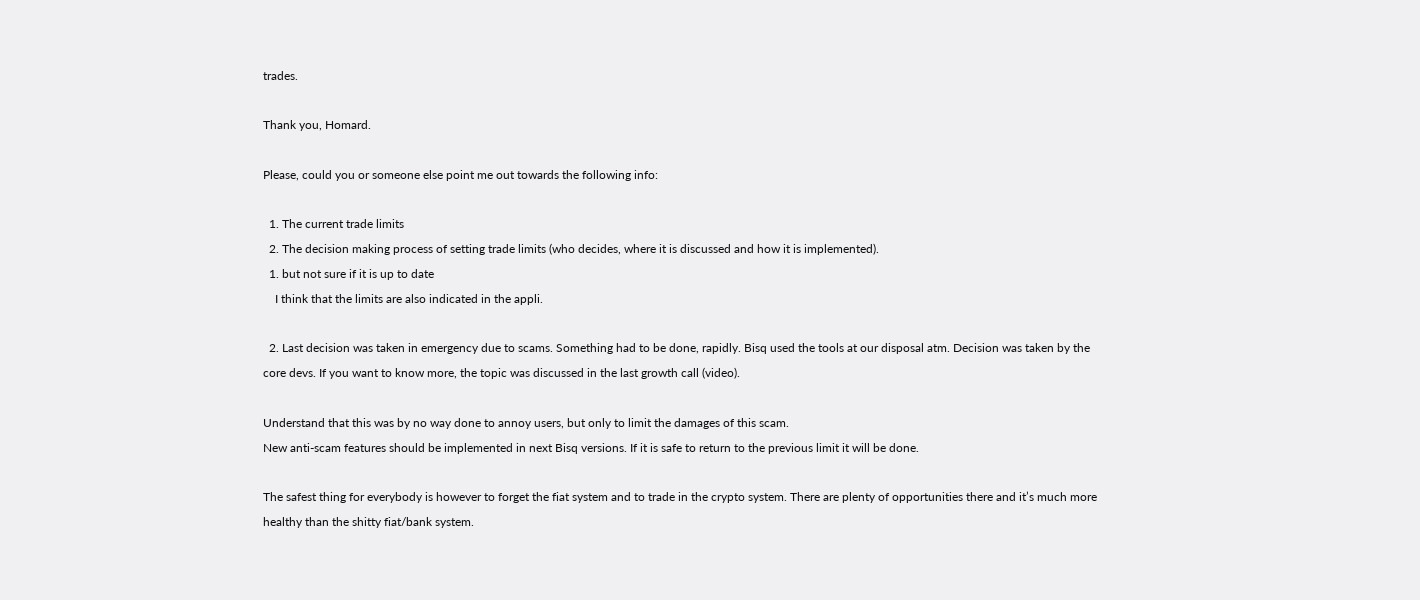trades.

Thank you, Homard.

Please, could you or someone else point me out towards the following info:

  1. The current trade limits
  2. The decision making process of setting trade limits (who decides, where it is discussed and how it is implemented).
  1. but not sure if it is up to date
    I think that the limits are also indicated in the appli.

  2. Last decision was taken in emergency due to scams. Something had to be done, rapidly. Bisq used the tools at our disposal atm. Decision was taken by the core devs. If you want to know more, the topic was discussed in the last growth call (video).

Understand that this was by no way done to annoy users, but only to limit the damages of this scam.
New anti-scam features should be implemented in next Bisq versions. If it is safe to return to the previous limit it will be done.

The safest thing for everybody is however to forget the fiat system and to trade in the crypto system. There are plenty of opportunities there and it’s much more healthy than the shitty fiat/bank system.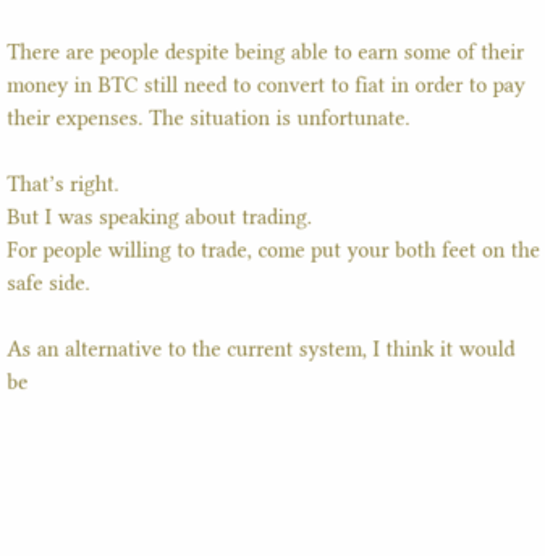There are people despite being able to earn some of their money in BTC still need to convert to fiat in order to pay their expenses. The situation is unfortunate.

That’s right.
But I was speaking about trading.
For people willing to trade, come put your both feet on the safe side.

As an alternative to the current system, I think it would be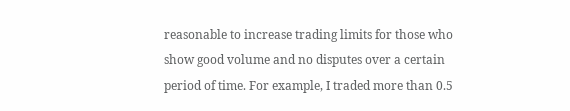reasonable to increase trading limits for those who show good volume and no disputes over a certain period of time. For example, I traded more than 0.5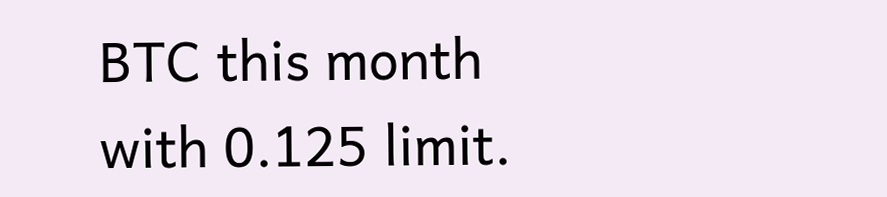BTC this month with 0.125 limit.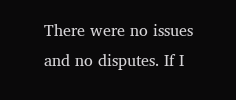There were no issues and no disputes. If I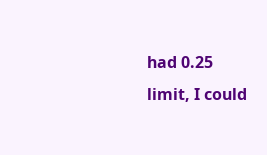had 0.25 limit, I could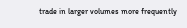trade in larger volumes more frequently